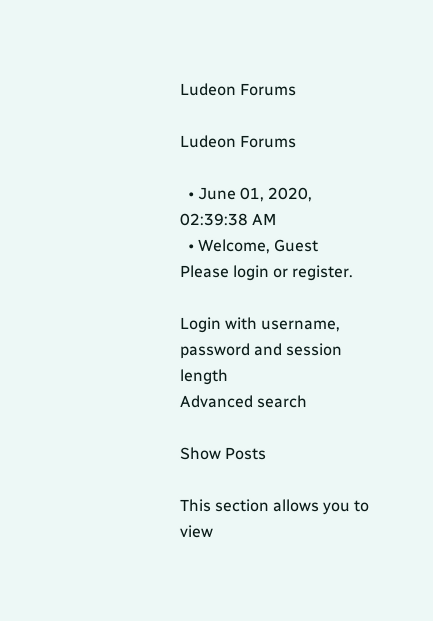Ludeon Forums

Ludeon Forums

  • June 01, 2020, 02:39:38 AM
  • Welcome, Guest
Please login or register.

Login with username, password and session length
Advanced search

Show Posts

This section allows you to view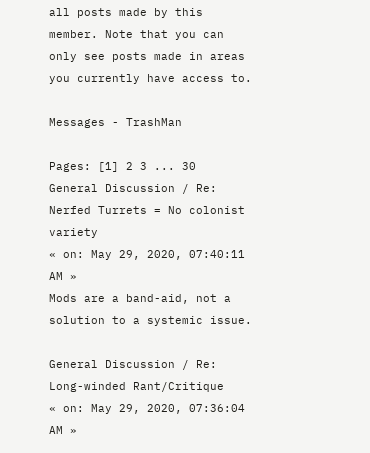all posts made by this member. Note that you can only see posts made in areas you currently have access to.

Messages - TrashMan

Pages: [1] 2 3 ... 30
General Discussion / Re: Nerfed Turrets = No colonist variety
« on: May 29, 2020, 07:40:11 AM »
Mods are a band-aid, not a solution to a systemic issue.

General Discussion / Re: Long-winded Rant/Critique
« on: May 29, 2020, 07:36:04 AM »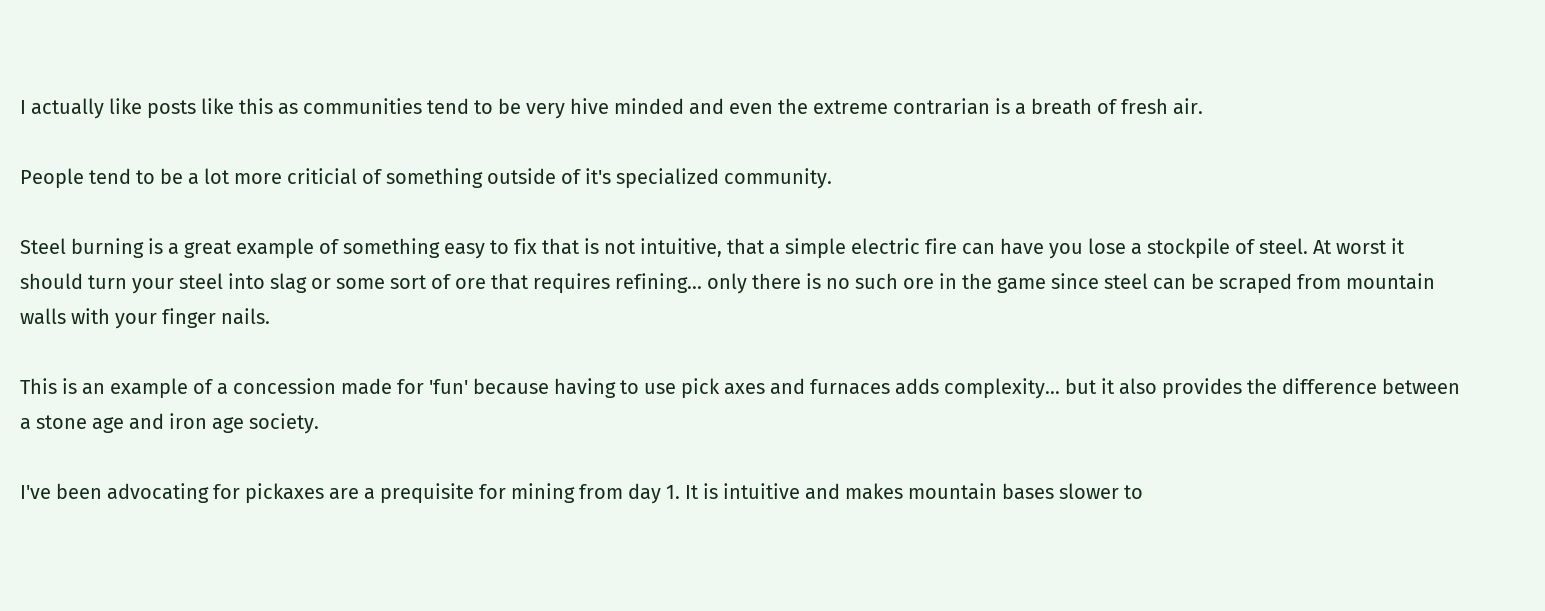I actually like posts like this as communities tend to be very hive minded and even the extreme contrarian is a breath of fresh air.

People tend to be a lot more criticial of something outside of it's specialized community.

Steel burning is a great example of something easy to fix that is not intuitive, that a simple electric fire can have you lose a stockpile of steel. At worst it should turn your steel into slag or some sort of ore that requires refining... only there is no such ore in the game since steel can be scraped from mountain walls with your finger nails.

This is an example of a concession made for 'fun' because having to use pick axes and furnaces adds complexity... but it also provides the difference between a stone age and iron age society.

I've been advocating for pickaxes are a prequisite for mining from day 1. It is intuitive and makes mountain bases slower to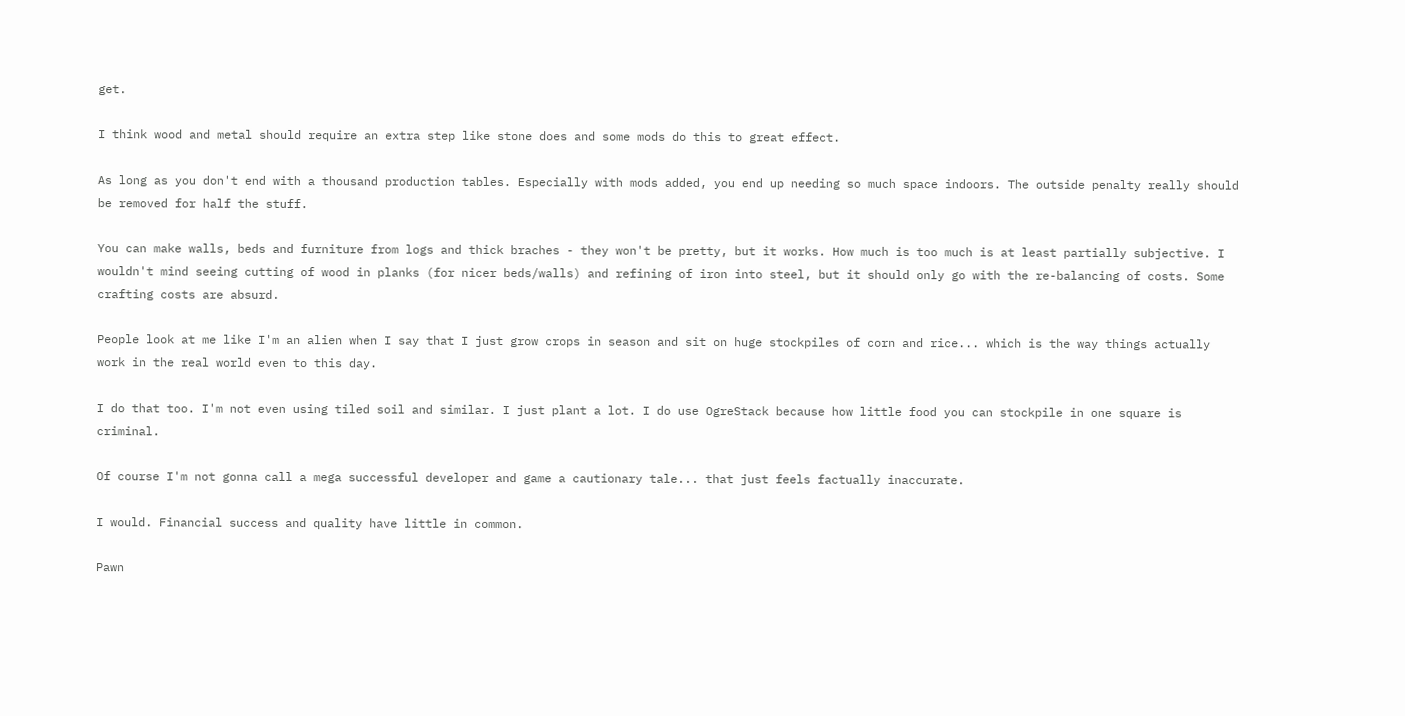get.

I think wood and metal should require an extra step like stone does and some mods do this to great effect.

As long as you don't end with a thousand production tables. Especially with mods added, you end up needing so much space indoors. The outside penalty really should be removed for half the stuff.

You can make walls, beds and furniture from logs and thick braches - they won't be pretty, but it works. How much is too much is at least partially subjective. I wouldn't mind seeing cutting of wood in planks (for nicer beds/walls) and refining of iron into steel, but it should only go with the re-balancing of costs. Some crafting costs are absurd.

People look at me like I'm an alien when I say that I just grow crops in season and sit on huge stockpiles of corn and rice... which is the way things actually work in the real world even to this day.

I do that too. I'm not even using tiled soil and similar. I just plant a lot. I do use OgreStack because how little food you can stockpile in one square is criminal.

Of course I'm not gonna call a mega successful developer and game a cautionary tale... that just feels factually inaccurate.

I would. Financial success and quality have little in common.

Pawn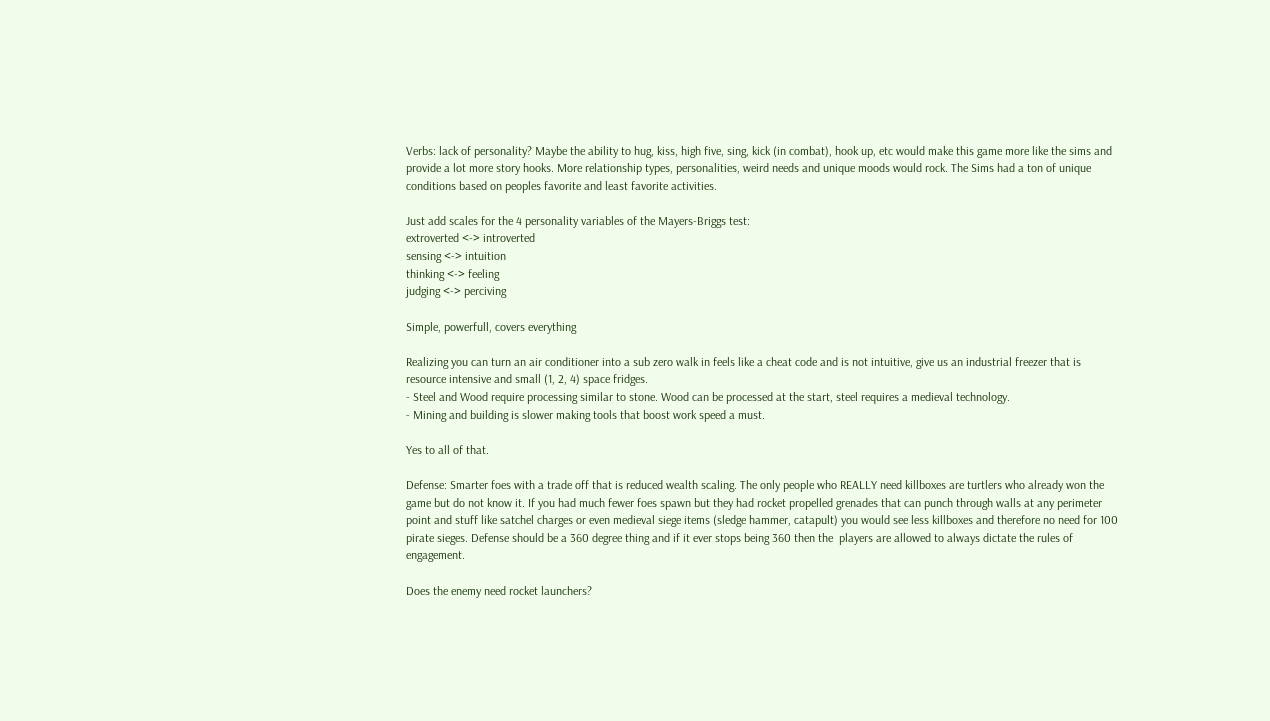Verbs: lack of personality? Maybe the ability to hug, kiss, high five, sing, kick (in combat), hook up, etc would make this game more like the sims and provide a lot more story hooks. More relationship types, personalities, weird needs and unique moods would rock. The Sims had a ton of unique conditions based on peoples favorite and least favorite activities.

Just add scales for the 4 personality variables of the Mayers-Briggs test:
extroverted <-> introverted
sensing <-> intuition
thinking <-> feeling
judging <-> perciving

Simple, powerfull, covers everything

Realizing you can turn an air conditioner into a sub zero walk in feels like a cheat code and is not intuitive, give us an industrial freezer that is resource intensive and small (1, 2, 4) space fridges.
- Steel and Wood require processing similar to stone. Wood can be processed at the start, steel requires a medieval technology.
- Mining and building is slower making tools that boost work speed a must.

Yes to all of that.

Defense: Smarter foes with a trade off that is reduced wealth scaling. The only people who REALLY need killboxes are turtlers who already won the game but do not know it. If you had much fewer foes spawn but they had rocket propelled grenades that can punch through walls at any perimeter point and stuff like satchel charges or even medieval siege items (sledge hammer, catapult) you would see less killboxes and therefore no need for 100 pirate sieges. Defense should be a 360 degree thing and if it ever stops being 360 then the  players are allowed to always dictate the rules of engagement.

Does the enemy need rocket launchers?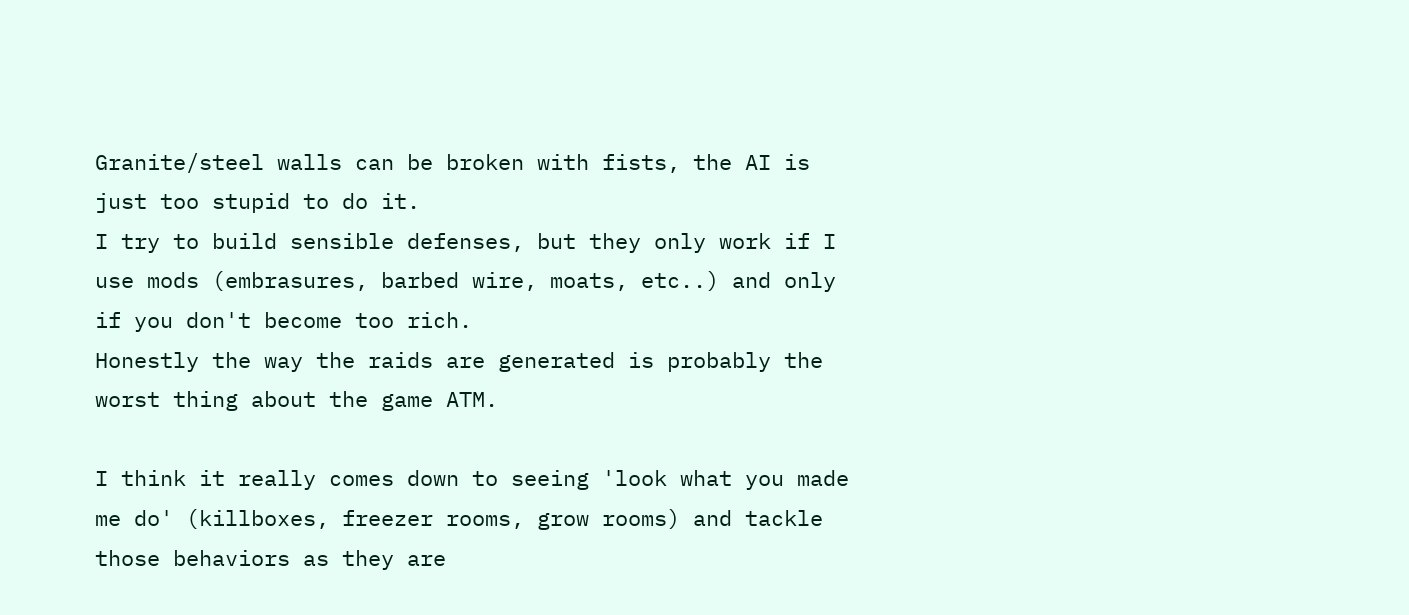Granite/steel walls can be broken with fists, the AI is just too stupid to do it.
I try to build sensible defenses, but they only work if I use mods (embrasures, barbed wire, moats, etc..) and only if you don't become too rich.
Honestly the way the raids are generated is probably the worst thing about the game ATM.

I think it really comes down to seeing 'look what you made me do' (killboxes, freezer rooms, grow rooms) and tackle those behaviors as they are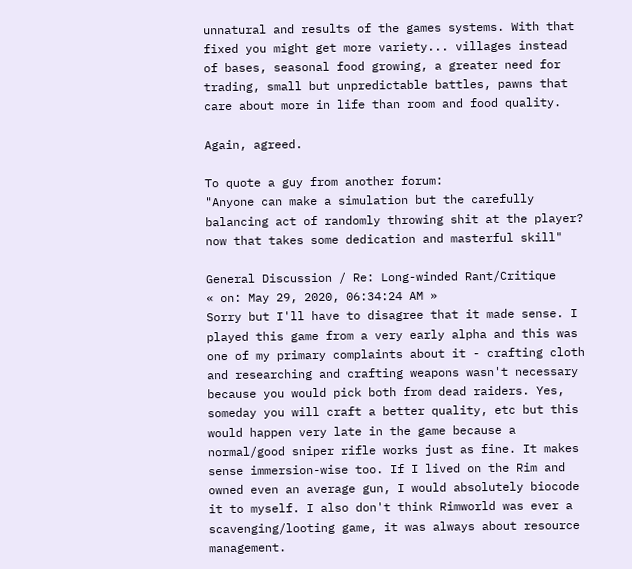unnatural and results of the games systems. With that fixed you might get more variety... villages instead of bases, seasonal food growing, a greater need for trading, small but unpredictable battles, pawns that care about more in life than room and food quality.

Again, agreed.

To quote a guy from another forum:
"Anyone can make a simulation but the carefully balancing act of randomly throwing shit at the player? now that takes some dedication and masterful skill"

General Discussion / Re: Long-winded Rant/Critique
« on: May 29, 2020, 06:34:24 AM »
Sorry but I'll have to disagree that it made sense. I played this game from a very early alpha and this was one of my primary complaints about it - crafting cloth and researching and crafting weapons wasn't necessary because you would pick both from dead raiders. Yes, someday you will craft a better quality, etc but this would happen very late in the game because a normal/good sniper rifle works just as fine. It makes sense immersion-wise too. If I lived on the Rim and owned even an average gun, I would absolutely biocode it to myself. I also don't think Rimworld was ever a scavenging/looting game, it was always about resource management.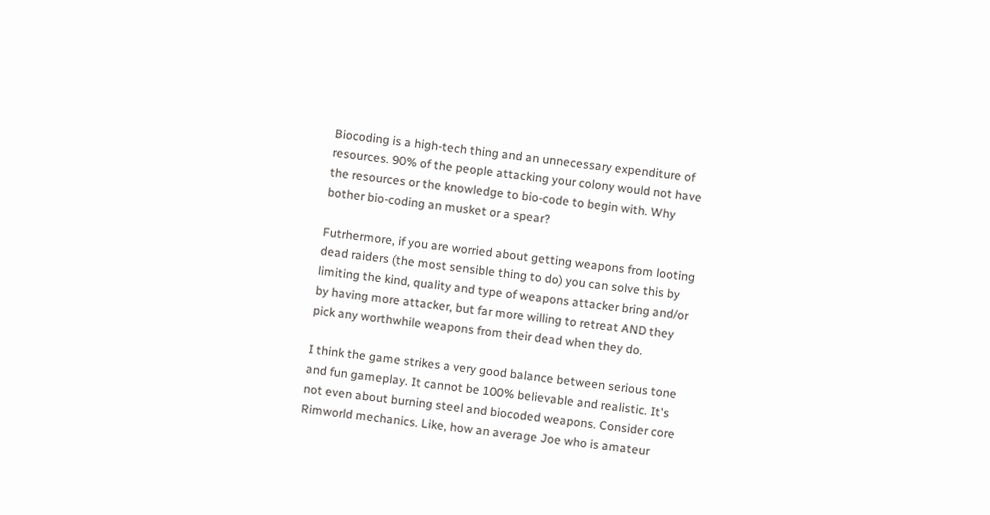Biocoding is a high-tech thing and an unnecessary expenditure of resources. 90% of the people attacking your colony would not have the resources or the knowledge to bio-code to begin with. Why bother bio-coding an musket or a spear?

Futrhermore, if you are worried about getting weapons from looting dead raiders (the most sensible thing to do) you can solve this by limiting the kind, quality and type of weapons attacker bring and/or by having more attacker, but far more willing to retreat AND they pick any worthwhile weapons from their dead when they do.

I think the game strikes a very good balance between serious tone and fun gameplay. It cannot be 100% believable and realistic. It's not even about burning steel and biocoded weapons. Consider core Rimworld mechanics. Like, how an average Joe who is amateur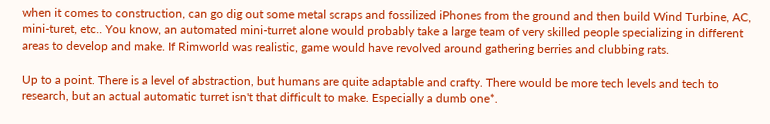when it comes to construction, can go dig out some metal scraps and fossilized iPhones from the ground and then build Wind Turbine, AC, mini-turet, etc.. You know, an automated mini-turret alone would probably take a large team of very skilled people specializing in different areas to develop and make. If Rimworld was realistic, game would have revolved around gathering berries and clubbing rats.

Up to a point. There is a level of abstraction, but humans are quite adaptable and crafty. There would be more tech levels and tech to research, but an actual automatic turret isn't that difficult to make. Especially a dumb one*.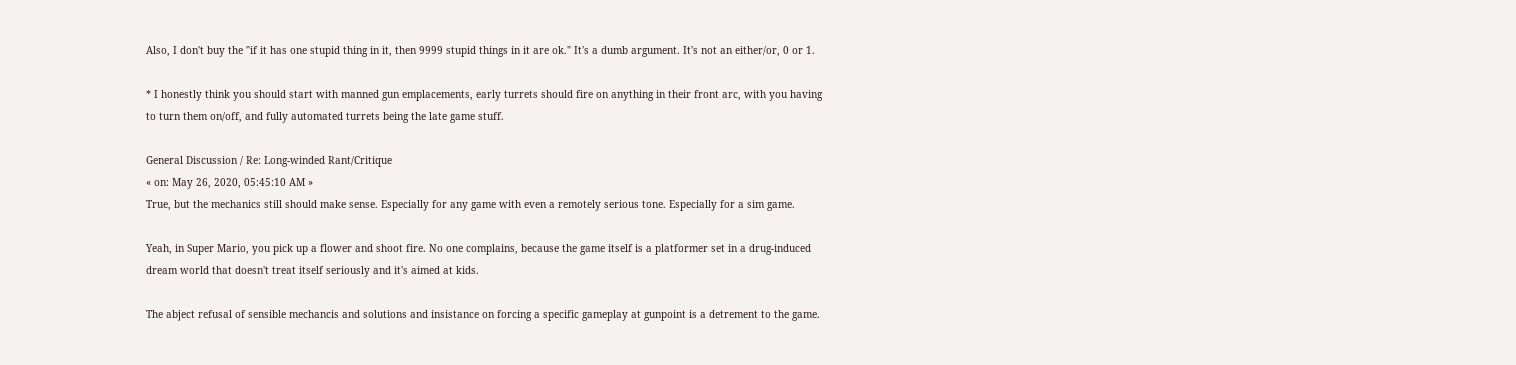Also, I don't buy the "if it has one stupid thing in it, then 9999 stupid things in it are ok." It's a dumb argument. It's not an either/or, 0 or 1.

* I honestly think you should start with manned gun emplacements, early turrets should fire on anything in their front arc, with you having to turn them on/off, and fully automated turrets being the late game stuff.

General Discussion / Re: Long-winded Rant/Critique
« on: May 26, 2020, 05:45:10 AM »
True, but the mechanics still should make sense. Especially for any game with even a remotely serious tone. Especially for a sim game.

Yeah, in Super Mario, you pick up a flower and shoot fire. No one complains, because the game itself is a platformer set in a drug-induced dream world that doesn't treat itself seriously and it's aimed at kids.

The abject refusal of sensible mechancis and solutions and insistance on forcing a specific gameplay at gunpoint is a detrement to the game.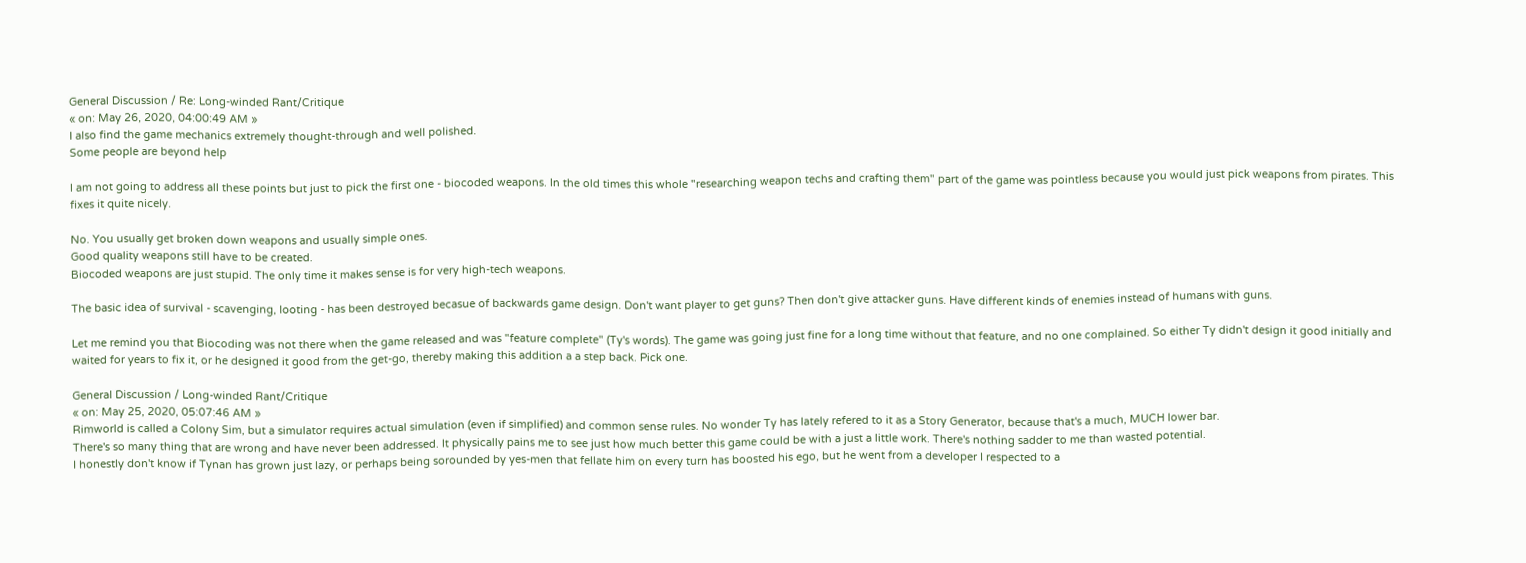General Discussion / Re: Long-winded Rant/Critique
« on: May 26, 2020, 04:00:49 AM »
I also find the game mechanics extremely thought-through and well polished.
Some people are beyond help

I am not going to address all these points but just to pick the first one - biocoded weapons. In the old times this whole "researching weapon techs and crafting them" part of the game was pointless because you would just pick weapons from pirates. This fixes it quite nicely.

No. You usually get broken down weapons and usually simple ones.
Good quality weapons still have to be created.
Biocoded weapons are just stupid. The only time it makes sense is for very high-tech weapons.

The basic idea of survival - scavenging, looting - has been destroyed becasue of backwards game design. Don't want player to get guns? Then don't give attacker guns. Have different kinds of enemies instead of humans with guns.

Let me remind you that Biocoding was not there when the game released and was "feature complete" (Ty's words). The game was going just fine for a long time without that feature, and no one complained. So either Ty didn't design it good initially and waited for years to fix it, or he designed it good from the get-go, thereby making this addition a a step back. Pick one.

General Discussion / Long-winded Rant/Critique
« on: May 25, 2020, 05:07:46 AM »
Rimworld is called a Colony Sim, but a simulator requires actual simulation (even if simplified) and common sense rules. No wonder Ty has lately refered to it as a Story Generator, because that's a much, MUCH lower bar.
There's so many thing that are wrong and have never been addressed. It physically pains me to see just how much better this game could be with a just a little work. There's nothing sadder to me than wasted potential.
I honestly don't know if Tynan has grown just lazy, or perhaps being sorounded by yes-men that fellate him on every turn has boosted his ego, but he went from a developer I respected to a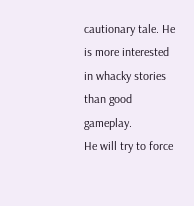cautionary tale. He is more interested in whacky stories than good gameplay.
He will try to force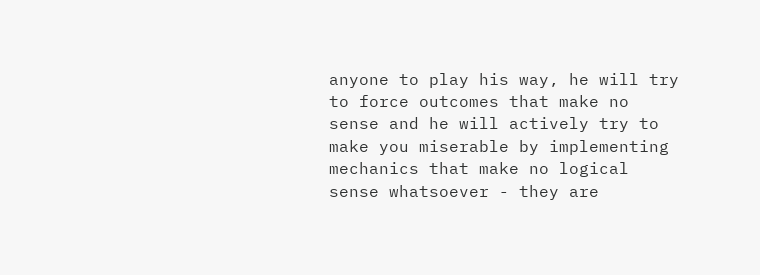anyone to play his way, he will try to force outcomes that make no sense and he will actively try to make you miserable by implementing mechanics that make no logical sense whatsoever - they are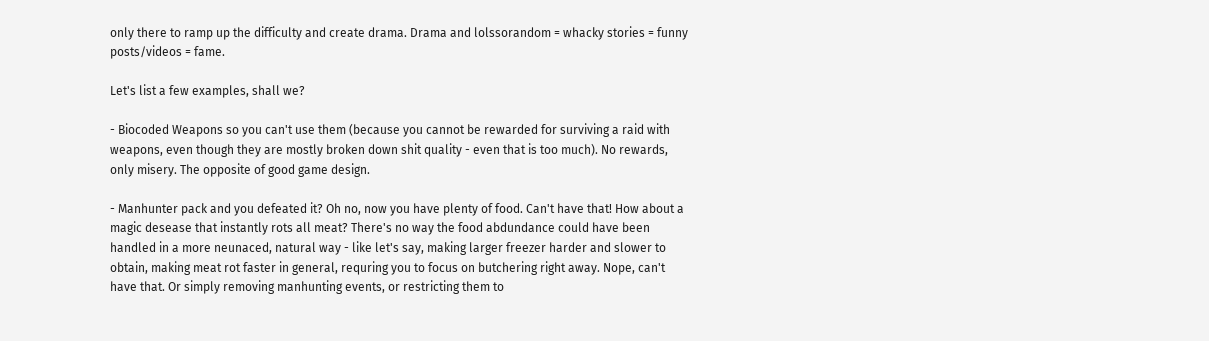only there to ramp up the difficulty and create drama. Drama and lolssorandom = whacky stories = funny posts/videos = fame.

Let's list a few examples, shall we?

- Biocoded Weapons so you can't use them (because you cannot be rewarded for surviving a raid with weapons, even though they are mostly broken down shit quality - even that is too much). No rewards, only misery. The opposite of good game design.

- Manhunter pack and you defeated it? Oh no, now you have plenty of food. Can't have that! How about a magic desease that instantly rots all meat? There's no way the food abdundance could have been handled in a more neunaced, natural way - like let's say, making larger freezer harder and slower to obtain, making meat rot faster in general, requring you to focus on butchering right away. Nope, can't have that. Or simply removing manhunting events, or restricting them to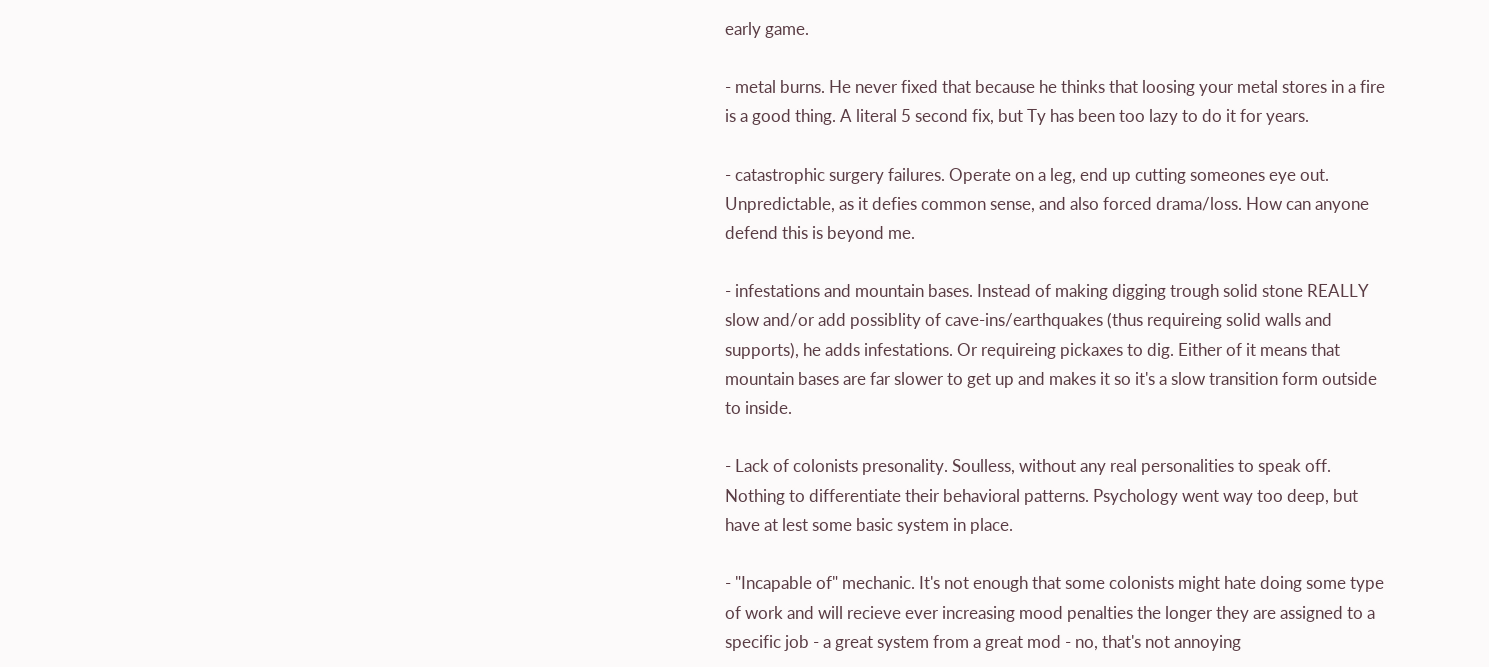early game.

- metal burns. He never fixed that because he thinks that loosing your metal stores in a fire is a good thing. A literal 5 second fix, but Ty has been too lazy to do it for years.

- catastrophic surgery failures. Operate on a leg, end up cutting someones eye out. Unpredictable, as it defies common sense, and also forced drama/loss. How can anyone defend this is beyond me.

- infestations and mountain bases. Instead of making digging trough solid stone REALLY slow and/or add possiblity of cave-ins/earthquakes (thus requireing solid walls and supports), he adds infestations. Or requireing pickaxes to dig. Either of it means that mountain bases are far slower to get up and makes it so it's a slow transition form outside to inside.

- Lack of colonists presonality. Soulless, without any real personalities to speak off. Nothing to differentiate their behavioral patterns. Psychology went way too deep, but have at lest some basic system in place.

- "Incapable of" mechanic. It's not enough that some colonists might hate doing some type of work and will recieve ever increasing mood penalties the longer they are assigned to a specific job - a great system from a great mod - no, that's not annoying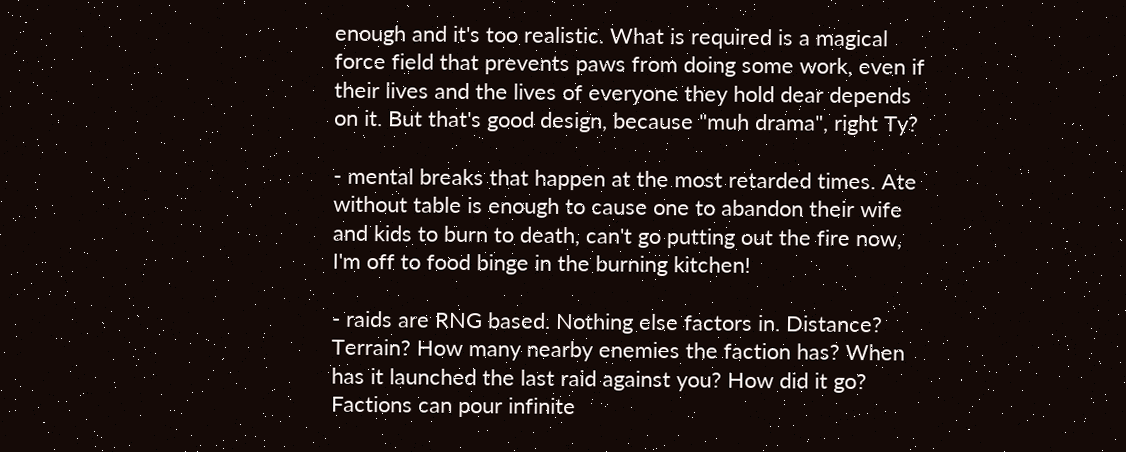enough and it's too realistic. What is required is a magical force field that prevents paws from doing some work, even if their lives and the lives of everyone they hold dear depends on it. But that's good design, because "muh drama", right Ty?

- mental breaks that happen at the most retarded times. Ate without table is enough to cause one to abandon their wife and kids to burn to death, can't go putting out the fire now, I'm off to food binge in the burning kitchen!

- raids are RNG based. Nothing else factors in. Distance? Terrain? How many nearby enemies the faction has? When has it launched the last raid against you? How did it go? Factions can pour infinite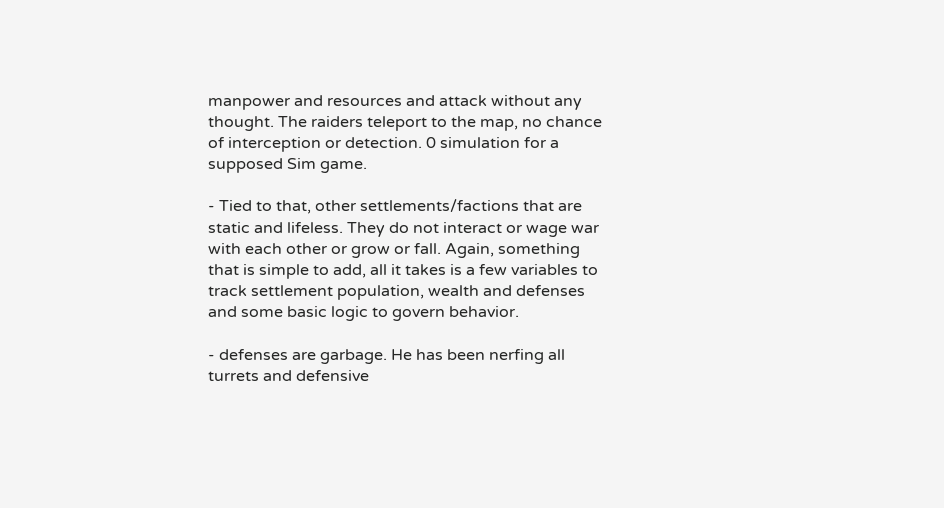manpower and resources and attack without any thought. The raiders teleport to the map, no chance of interception or detection. 0 simulation for a supposed Sim game.

- Tied to that, other settlements/factions that are static and lifeless. They do not interact or wage war with each other or grow or fall. Again, something that is simple to add, all it takes is a few variables to track settlement population, wealth and defenses and some basic logic to govern behavior.

- defenses are garbage. He has been nerfing all turrets and defensive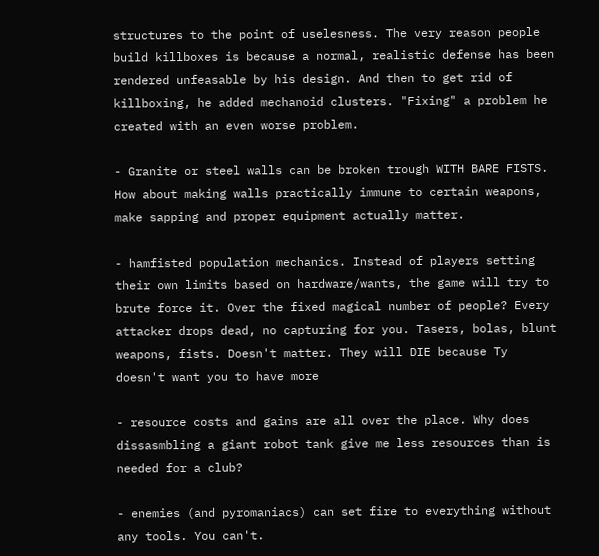structures to the point of uselesness. The very reason people build killboxes is because a normal, realistic defense has been rendered unfeasable by his design. And then to get rid of killboxing, he added mechanoid clusters. "Fixing" a problem he created with an even worse problem.

- Granite or steel walls can be broken trough WITH BARE FISTS. How about making walls practically immune to certain weapons, make sapping and proper equipment actually matter.

- hamfisted population mechanics. Instead of players setting their own limits based on hardware/wants, the game will try to brute force it. Over the fixed magical number of people? Every attacker drops dead, no capturing for you. Tasers, bolas, blunt weapons, fists. Doesn't matter. They will DIE because Ty doesn't want you to have more

- resource costs and gains are all over the place. Why does dissasmbling a giant robot tank give me less resources than is needed for a club?

- enemies (and pyromaniacs) can set fire to everything without any tools. You can't.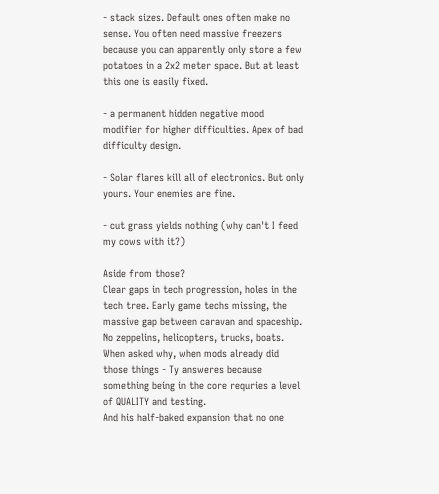- stack sizes. Default ones often make no sense. You often need massive freezers because you can apparently only store a few potatoes in a 2x2 meter space. But at least this one is easily fixed.

- a permanent hidden negative mood modifier for higher difficulties. Apex of bad difficulty design.

- Solar flares kill all of electronics. But only yours. Your enemies are fine.

- cut grass yields nothing (why can't I feed my cows with it?)

Aside from those?
Clear gaps in tech progression, holes in the tech tree. Early game techs missing, the massive gap between caravan and spaceship. No zeppelins, helicopters, trucks, boats. When asked why, when mods already did those things - Ty answeres because something being in the core requries a level of QUALITY and testing.
And his half-baked expansion that no one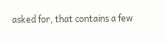asked for, that contains a few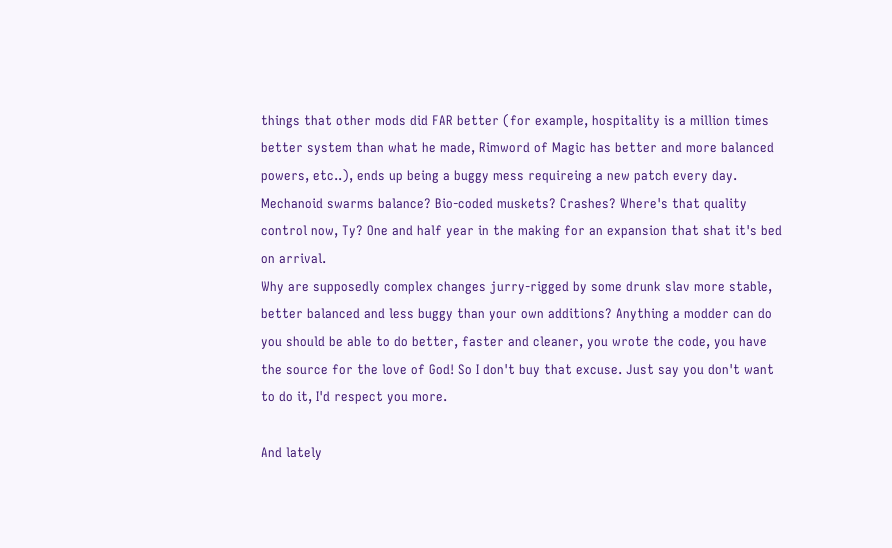things that other mods did FAR better (for example, hospitality is a million times better system than what he made, Rimword of Magic has better and more balanced powers, etc..), ends up being a buggy mess requireing a new patch every day. Mechanoid swarms balance? Bio-coded muskets? Crashes? Where's that quality control now, Ty? One and half year in the making for an expansion that shat it's bed on arrival.
Why are supposedly complex changes jurry-rigged by some drunk slav more stable, better balanced and less buggy than your own additions? Anything a modder can do you should be able to do better, faster and cleaner, you wrote the code, you have the source for the love of God! So I don't buy that excuse. Just say you don't want to do it, I'd respect you more.

And lately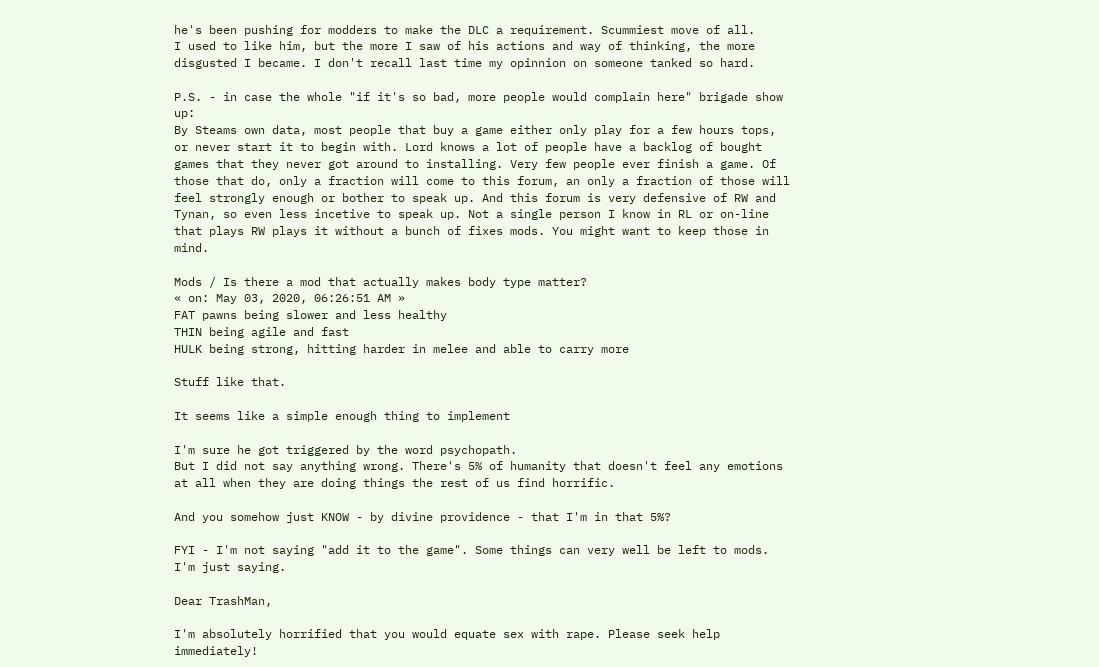he's been pushing for modders to make the DLC a requirement. Scummiest move of all.
I used to like him, but the more I saw of his actions and way of thinking, the more disgusted I became. I don't recall last time my opinnion on someone tanked so hard.

P.S. - in case the whole "if it's so bad, more people would complain here" brigade show up:
By Steams own data, most people that buy a game either only play for a few hours tops, or never start it to begin with. Lord knows a lot of people have a backlog of bought games that they never got around to installing. Very few people ever finish a game. Of those that do, only a fraction will come to this forum, an only a fraction of those will feel strongly enough or bother to speak up. And this forum is very defensive of RW and Tynan, so even less incetive to speak up. Not a single person I know in RL or on-line that plays RW plays it without a bunch of fixes mods. You might want to keep those in mind.

Mods / Is there a mod that actually makes body type matter?
« on: May 03, 2020, 06:26:51 AM »
FAT pawns being slower and less healthy
THIN being agile and fast
HULK being strong, hitting harder in melee and able to carry more

Stuff like that.

It seems like a simple enough thing to implement

I'm sure he got triggered by the word psychopath.
But I did not say anything wrong. There's 5% of humanity that doesn't feel any emotions at all when they are doing things the rest of us find horrific.

And you somehow just KNOW - by divine providence - that I'm in that 5%?

FYI - I'm not saying "add it to the game". Some things can very well be left to mods. I'm just saying.

Dear TrashMan,

I'm absolutely horrified that you would equate sex with rape. Please seek help immediately!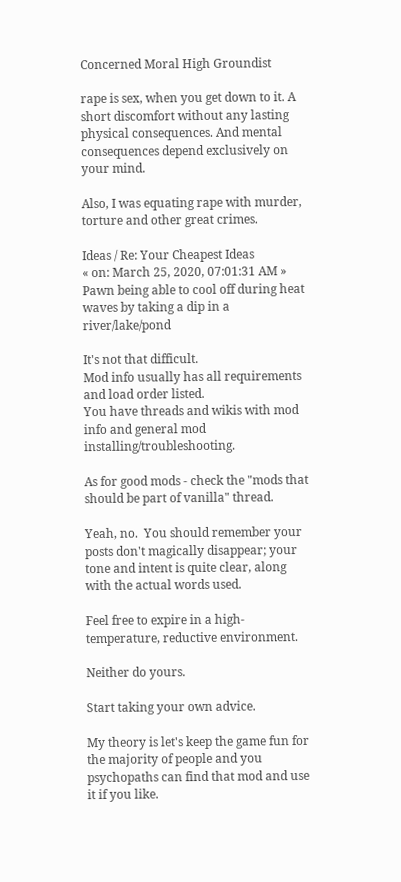Concerned Moral High Groundist

rape is sex, when you get down to it. A short discomfort without any lasting physical consequences. And mental consequences depend exclusively on your mind.

Also, I was equating rape with murder, torture and other great crimes.

Ideas / Re: Your Cheapest Ideas
« on: March 25, 2020, 07:01:31 AM »
Pawn being able to cool off during heat waves by taking a dip in a river/lake/pond

It's not that difficult.
Mod info usually has all requirements and load order listed.
You have threads and wikis with mod info and general mod installing/troubleshooting.

As for good mods - check the "mods that should be part of vanilla" thread.

Yeah, no.  You should remember your posts don't magically disappear; your tone and intent is quite clear, along with the actual words used.

Feel free to expire in a high-temperature, reductive environment.

Neither do yours.

Start taking your own advice.

My theory is let's keep the game fun for the majority of people and you psychopaths can find that mod and use it if you like.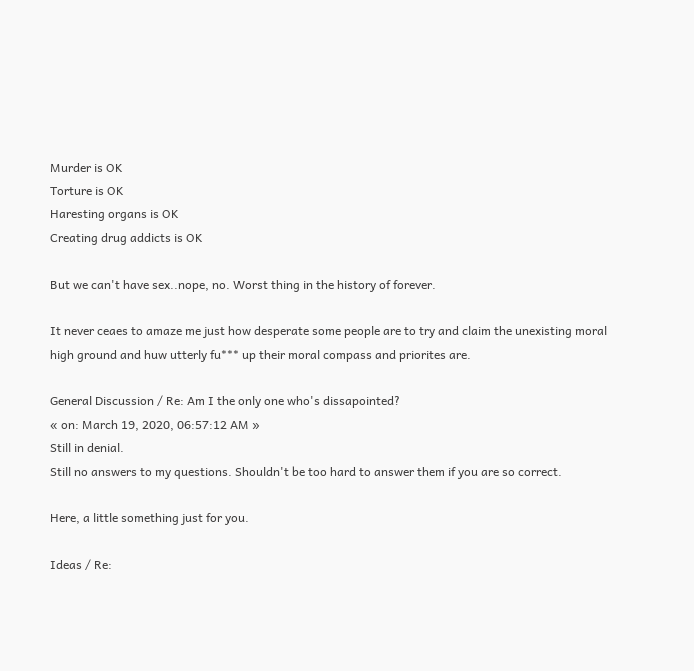Murder is OK
Torture is OK
Haresting organs is OK
Creating drug addicts is OK

But we can't have sex..nope, no. Worst thing in the history of forever.

It never ceaes to amaze me just how desperate some people are to try and claim the unexisting moral high ground and huw utterly fu*** up their moral compass and priorites are.

General Discussion / Re: Am I the only one who's dissapointed?
« on: March 19, 2020, 06:57:12 AM »
Still in denial.
Still no answers to my questions. Shouldn't be too hard to answer them if you are so correct.

Here, a little something just for you.

Ideas / Re: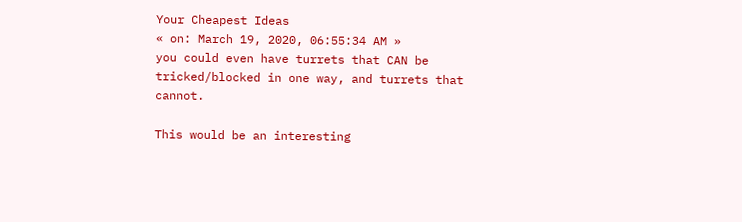Your Cheapest Ideas
« on: March 19, 2020, 06:55:34 AM »
you could even have turrets that CAN be tricked/blocked in one way, and turrets that cannot.

This would be an interesting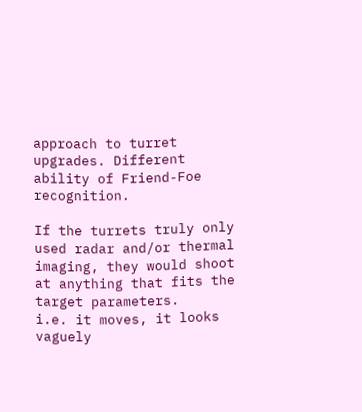approach to turret upgrades. Different ability of Friend-Foe recognition.

If the turrets truly only used radar and/or thermal imaging, they would shoot at anything that fits the target parameters.
i.e. it moves, it looks vaguely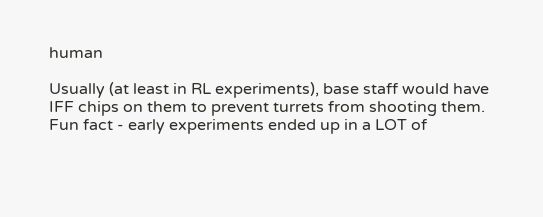human

Usually (at least in RL experiments), base staff would have IFF chips on them to prevent turrets from shooting them. Fun fact - early experiments ended up in a LOT of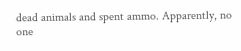dead animals and spent ammo. Apparently, no one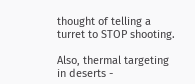thought of telling a turret to STOP shooting.

Also, thermal targeting in deserts -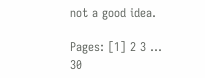not a good idea.

Pages: [1] 2 3 ... 30